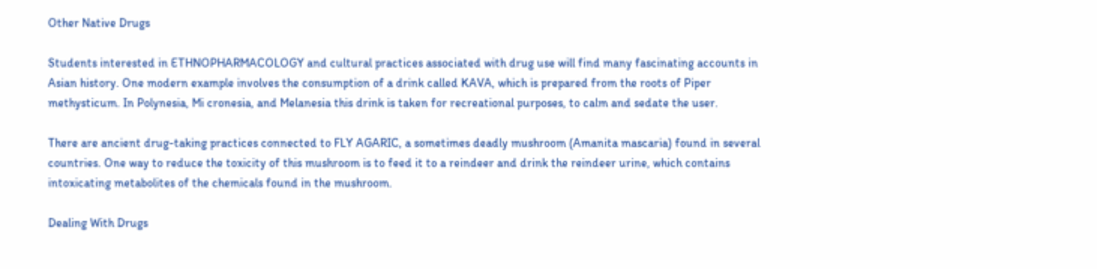Other Native Drugs

Students interested in ETHNOPHARMACOLOGY and cultural practices associated with drug use will find many fascinating accounts in Asian history. One modern example involves the consumption of a drink called KAVA, which is prepared from the roots of Piper methysticum. In Polynesia, Mi cronesia, and Melanesia this drink is taken for recreational purposes, to calm and sedate the user.

There are ancient drug-taking practices connected to FLY AGARIC, a sometimes deadly mushroom (Amanita mascaria) found in several countries. One way to reduce the toxicity of this mushroom is to feed it to a reindeer and drink the reindeer urine, which contains intoxicating metabolites of the chemicals found in the mushroom.

Dealing With Drugs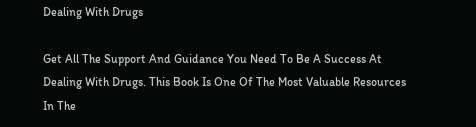Dealing With Drugs

Get All The Support And Guidance You Need To Be A Success At Dealing With Drugs. This Book Is One Of The Most Valuable Resources In The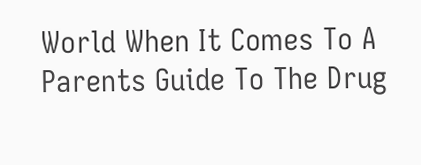World When It Comes To A Parents Guide To The Drug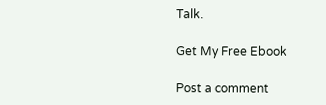Talk.

Get My Free Ebook

Post a comment